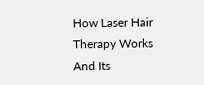How Laser Hair Therapy Works And Its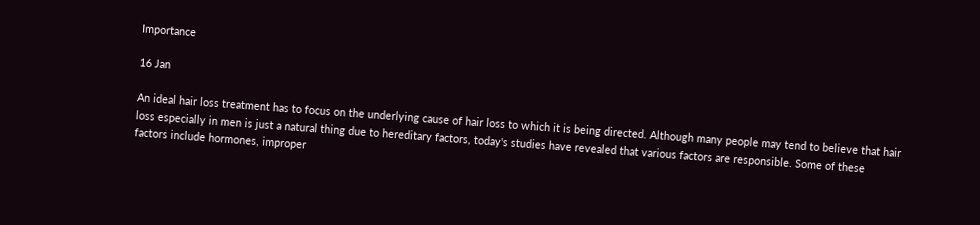Importance

16 Jan

An ideal hair loss treatment has to focus on the underlying cause of hair loss to which it is being directed. Although many people may tend to believe that hair loss especially in men is just a natural thing due to hereditary factors, today's studies have revealed that various factors are responsible. Some of these factors include hormones, improper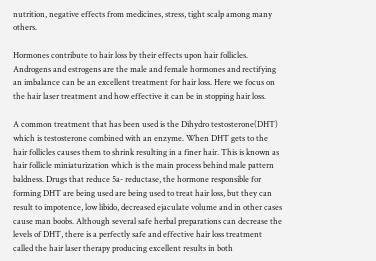nutrition, negative effects from medicines, stress, tight scalp among many others.

Hormones contribute to hair loss by their effects upon hair follicles. Androgens and estrogens are the male and female hormones and rectifying an imbalance can be an excellent treatment for hair loss. Here we focus on the hair laser treatment and how effective it can be in stopping hair loss.

A common treatment that has been used is the Dihydro testosterone(DHT) which is testosterone combined with an enzyme. When DHT gets to the hair follicles causes them to shrink resulting in a finer hair. This is known as hair follicle miniaturization which is the main process behind male pattern baldness. Drugs that reduce 5a- reductase, the hormone responsible for forming DHT are being used are being used to treat hair loss, but they can result to impotence, low libido, decreased ejaculate volume and in other cases cause man boobs. Although several safe herbal preparations can decrease the levels of DHT, there is a perfectly safe and effective hair loss treatment called the hair laser therapy producing excellent results in both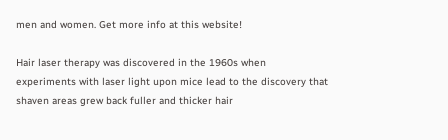men and women. Get more info at this website!

Hair laser therapy was discovered in the 1960s when experiments with laser light upon mice lead to the discovery that shaven areas grew back fuller and thicker hair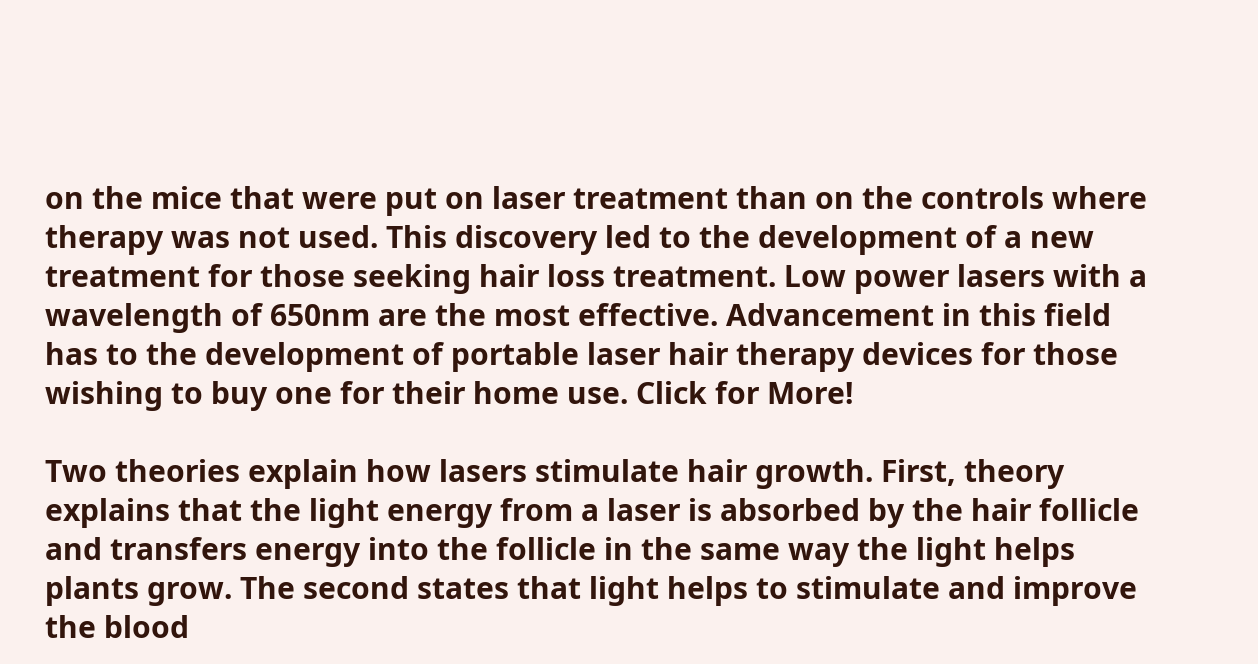on the mice that were put on laser treatment than on the controls where therapy was not used. This discovery led to the development of a new treatment for those seeking hair loss treatment. Low power lasers with a wavelength of 650nm are the most effective. Advancement in this field has to the development of portable laser hair therapy devices for those wishing to buy one for their home use. Click for More!

Two theories explain how lasers stimulate hair growth. First, theory explains that the light energy from a laser is absorbed by the hair follicle and transfers energy into the follicle in the same way the light helps plants grow. The second states that light helps to stimulate and improve the blood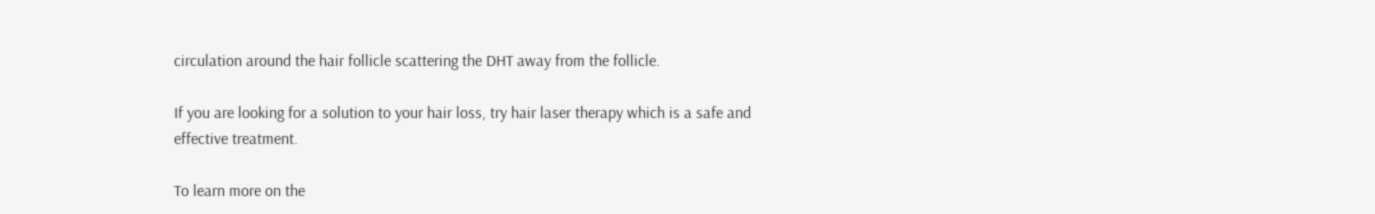circulation around the hair follicle scattering the DHT away from the follicle.

If you are looking for a solution to your hair loss, try hair laser therapy which is a safe and effective treatment.

To learn more on the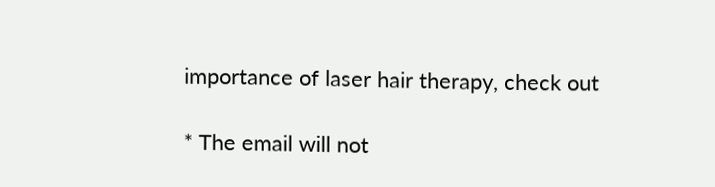importance of laser hair therapy, check out

* The email will not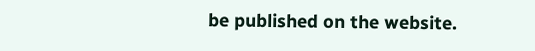be published on the website.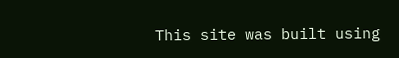This site was built using